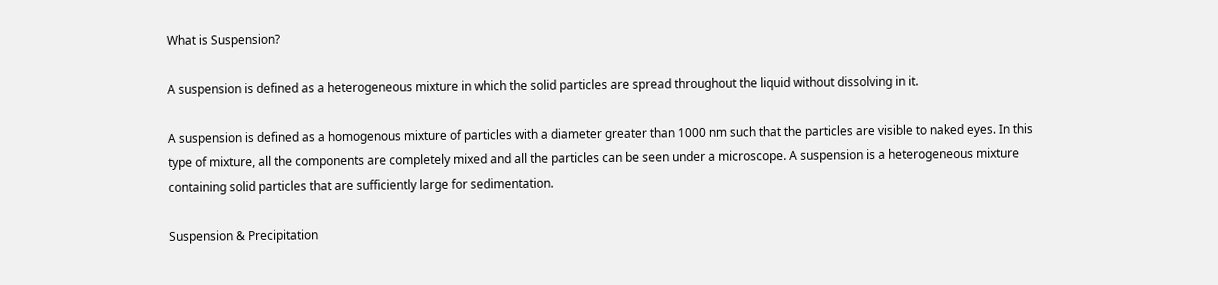What is Suspension?

A suspension is defined as a heterogeneous mixture in which the solid particles are spread throughout the liquid without dissolving in it.

A suspension is defined as a homogenous mixture of particles with a diameter greater than 1000 nm such that the particles are visible to naked eyes. In this type of mixture, all the components are completely mixed and all the particles can be seen under a microscope. A suspension is a heterogeneous mixture containing solid particles that are sufficiently large for sedimentation.

Suspension & Precipitation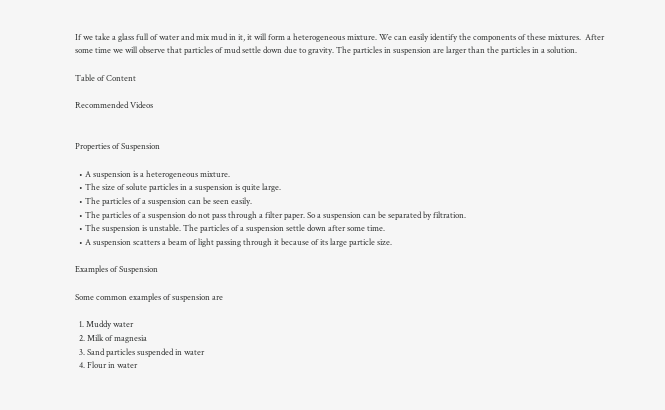If we take a glass full of water and mix mud in it, it will form a heterogeneous mixture. We can easily identify the components of these mixtures.  After some time we will observe that particles of mud settle down due to gravity. The particles in suspension are larger than the particles in a solution.

Table of Content

Recommended Videos


Properties of Suspension

  • A suspension is a heterogeneous mixture.
  • The size of solute particles in a suspension is quite large.
  • The particles of a suspension can be seen easily.
  • The particles of a suspension do not pass through a filter paper. So a suspension can be separated by filtration.
  • The suspension is unstable. The particles of a suspension settle down after some time.
  • A suspension scatters a beam of light passing through it because of its large particle size.

Examples of Suspension

Some common examples of suspension are

  1. Muddy water
  2. Milk of magnesia
  3. Sand particles suspended in water
  4. Flour in water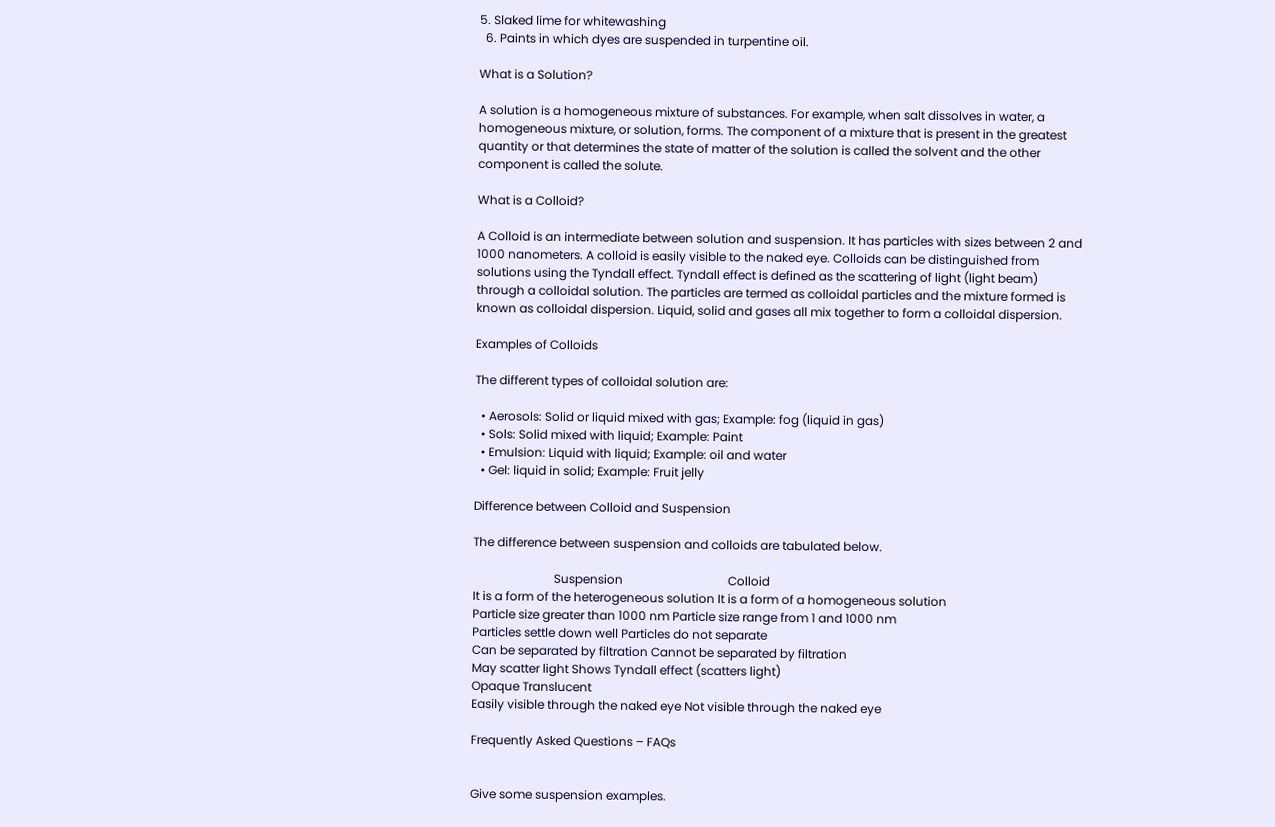5. Slaked lime for whitewashing
  6. Paints in which dyes are suspended in turpentine oil.

What is a Solution?

A solution is a homogeneous mixture of substances. For example, when salt dissolves in water, a homogeneous mixture, or solution, forms. The component of a mixture that is present in the greatest quantity or that determines the state of matter of the solution is called the solvent and the other component is called the solute.

What is a Colloid?

A Colloid is an intermediate between solution and suspension. It has particles with sizes between 2 and 1000 nanometers. A colloid is easily visible to the naked eye. Colloids can be distinguished from solutions using the Tyndall effect. Tyndall effect is defined as the scattering of light (light beam) through a colloidal solution. The particles are termed as colloidal particles and the mixture formed is known as colloidal dispersion. Liquid, solid and gases all mix together to form a colloidal dispersion.

Examples of Colloids

The different types of colloidal solution are:

  • Aerosols: Solid or liquid mixed with gas; Example: fog (liquid in gas)
  • Sols: Solid mixed with liquid; Example: Paint
  • Emulsion: Liquid with liquid; Example: oil and water
  • Gel: liquid in solid; Example: Fruit jelly

Difference between Colloid and Suspension

The difference between suspension and colloids are tabulated below.

                           Suspension                                   Colloid
It is a form of the heterogeneous solution It is a form of a homogeneous solution
Particle size greater than 1000 nm Particle size range from 1 and 1000 nm
Particles settle down well Particles do not separate
Can be separated by filtration Cannot be separated by filtration
May scatter light Shows Tyndall effect (scatters light)
Opaque Translucent
Easily visible through the naked eye Not visible through the naked eye

Frequently Asked Questions – FAQs


Give some suspension examples.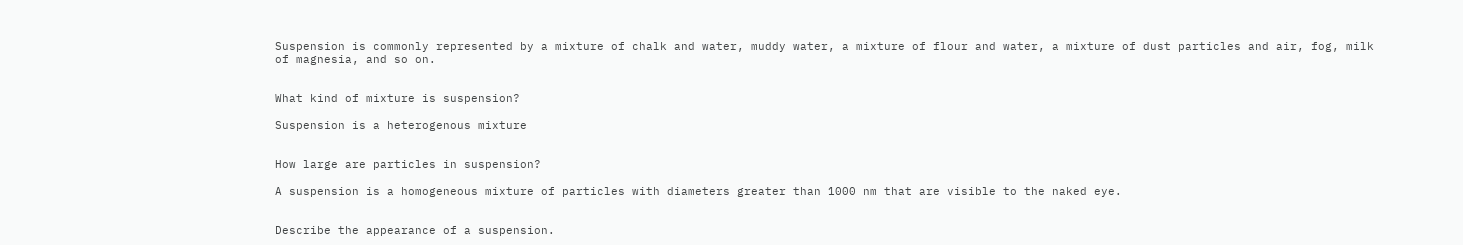Suspension is commonly represented by a mixture of chalk and water, muddy water, a mixture of flour and water, a mixture of dust particles and air, fog, milk of magnesia, and so on.


What kind of mixture is suspension?

Suspension is a heterogenous mixture


How large are particles in suspension?

A suspension is a homogeneous mixture of particles with diameters greater than 1000 nm that are visible to the naked eye.


Describe the appearance of a suspension.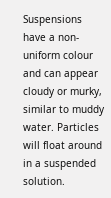Suspensions have a non-uniform colour and can appear cloudy or murky, similar to muddy water. Particles will float around in a suspended solution.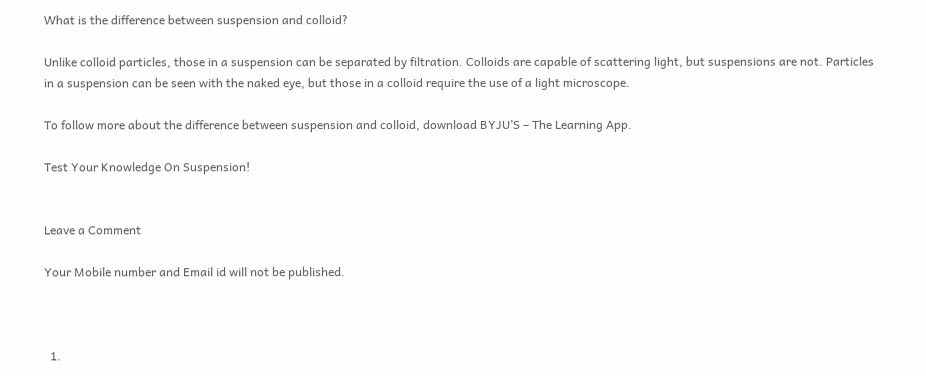What is the difference between suspension and colloid?

Unlike colloid particles, those in a suspension can be separated by filtration. Colloids are capable of scattering light, but suspensions are not. Particles in a suspension can be seen with the naked eye, but those in a colloid require the use of a light microscope.

To follow more about the difference between suspension and colloid, download BYJU’S – The Learning App.

Test Your Knowledge On Suspension!


Leave a Comment

Your Mobile number and Email id will not be published.



  1.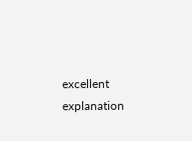excellent explanation